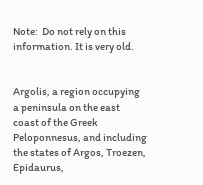Note:  Do not rely on this information. It is very old.


Argolis, a region occupying a peninsula on the east coast of the Greek Peloponnesus, and including the states of Argos, Troezen, Epidaurus,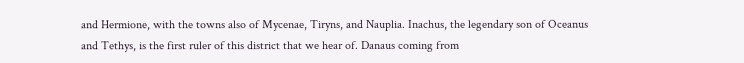and Hermione, with the towns also of Mycenae, Tiryns, and Nauplia. Inachus, the legendary son of Oceanus and Tethys, is the first ruler of this district that we hear of. Danaus coming from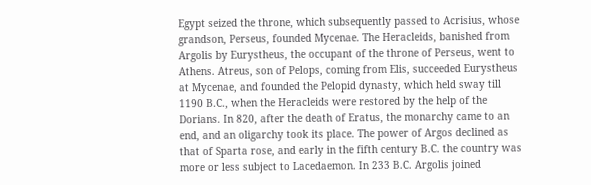Egypt seized the throne, which subsequently passed to Acrisius, whose grandson, Perseus, founded Mycenae. The Heracleids, banished from Argolis by Eurystheus, the occupant of the throne of Perseus, went to Athens. Atreus, son of Pelops, coming from Elis, succeeded Eurystheus at Mycenae, and founded the Pelopid dynasty, which held sway till 1190 B.C., when the Heracleids were restored by the help of the Dorians. In 820, after the death of Eratus, the monarchy came to an end, and an oligarchy took its place. The power of Argos declined as that of Sparta rose, and early in the fifth century B.C. the country was more or less subject to Lacedaemon. In 233 B.C. Argolis joined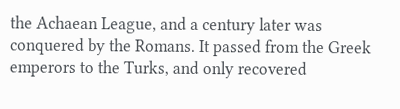the Achaean League, and a century later was conquered by the Romans. It passed from the Greek emperors to the Turks, and only recovered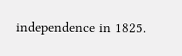independence in 1825.